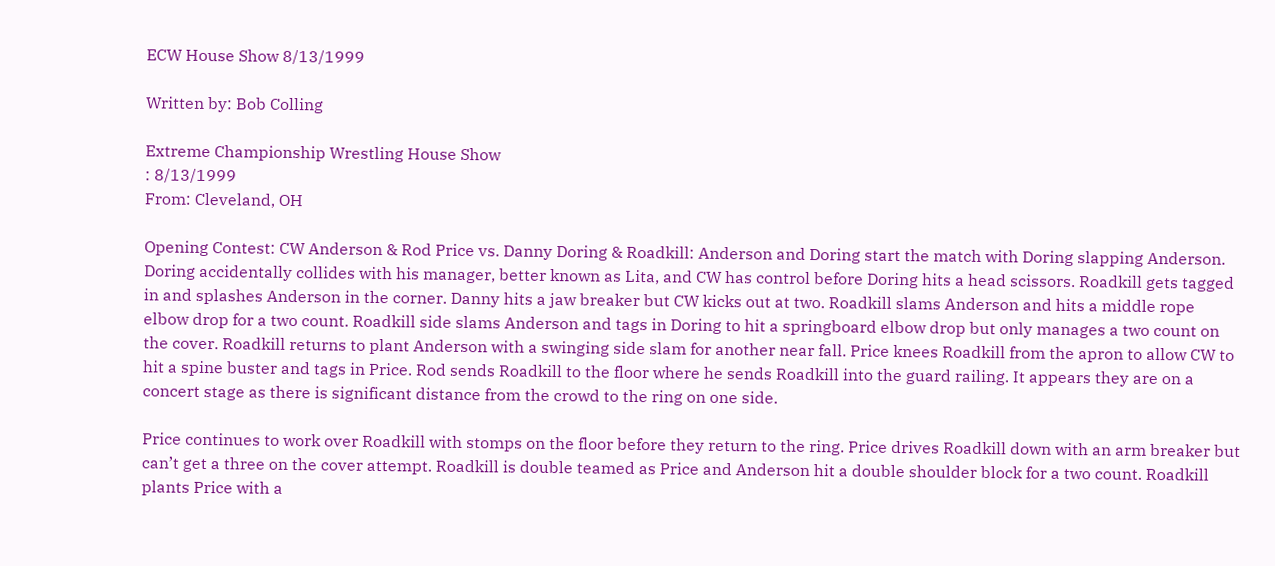ECW House Show 8/13/1999

Written by: Bob Colling

Extreme Championship Wrestling House Show
: 8/13/1999
From: Cleveland, OH

Opening Contest: CW Anderson & Rod Price vs. Danny Doring & Roadkill: Anderson and Doring start the match with Doring slapping Anderson. Doring accidentally collides with his manager, better known as Lita, and CW has control before Doring hits a head scissors. Roadkill gets tagged in and splashes Anderson in the corner. Danny hits a jaw breaker but CW kicks out at two. Roadkill slams Anderson and hits a middle rope elbow drop for a two count. Roadkill side slams Anderson and tags in Doring to hit a springboard elbow drop but only manages a two count on the cover. Roadkill returns to plant Anderson with a swinging side slam for another near fall. Price knees Roadkill from the apron to allow CW to hit a spine buster and tags in Price. Rod sends Roadkill to the floor where he sends Roadkill into the guard railing. It appears they are on a concert stage as there is significant distance from the crowd to the ring on one side.

Price continues to work over Roadkill with stomps on the floor before they return to the ring. Price drives Roadkill down with an arm breaker but can’t get a three on the cover attempt. Roadkill is double teamed as Price and Anderson hit a double shoulder block for a two count. Roadkill plants Price with a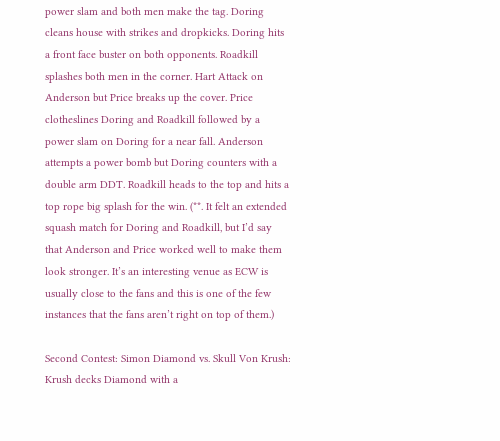power slam and both men make the tag. Doring cleans house with strikes and dropkicks. Doring hits a front face buster on both opponents. Roadkill splashes both men in the corner. Hart Attack on Anderson but Price breaks up the cover. Price clotheslines Doring and Roadkill followed by a power slam on Doring for a near fall. Anderson attempts a power bomb but Doring counters with a double arm DDT. Roadkill heads to the top and hits a top rope big splash for the win. (**. It felt an extended squash match for Doring and Roadkill, but I’d say that Anderson and Price worked well to make them look stronger. It’s an interesting venue as ECW is usually close to the fans and this is one of the few instances that the fans aren’t right on top of them.)

Second Contest: Simon Diamond vs. Skull Von Krush: Krush decks Diamond with a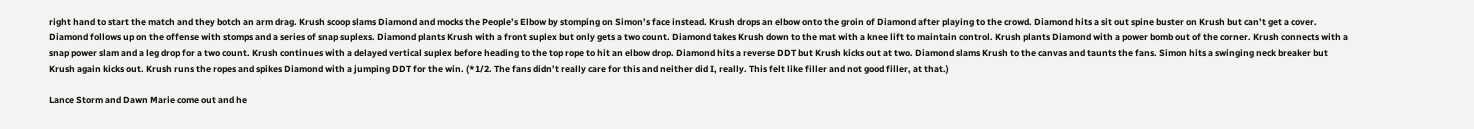right hand to start the match and they botch an arm drag. Krush scoop slams Diamond and mocks the People’s Elbow by stomping on Simon’s face instead. Krush drops an elbow onto the groin of Diamond after playing to the crowd. Diamond hits a sit out spine buster on Krush but can’t get a cover. Diamond follows up on the offense with stomps and a series of snap suplexs. Diamond plants Krush with a front suplex but only gets a two count. Diamond takes Krush down to the mat with a knee lift to maintain control. Krush plants Diamond with a power bomb out of the corner. Krush connects with a snap power slam and a leg drop for a two count. Krush continues with a delayed vertical suplex before heading to the top rope to hit an elbow drop. Diamond hits a reverse DDT but Krush kicks out at two. Diamond slams Krush to the canvas and taunts the fans. Simon hits a swinging neck breaker but Krush again kicks out. Krush runs the ropes and spikes Diamond with a jumping DDT for the win. (*1/2. The fans didn’t really care for this and neither did I, really. This felt like filler and not good filler, at that.)

Lance Storm and Dawn Marie come out and he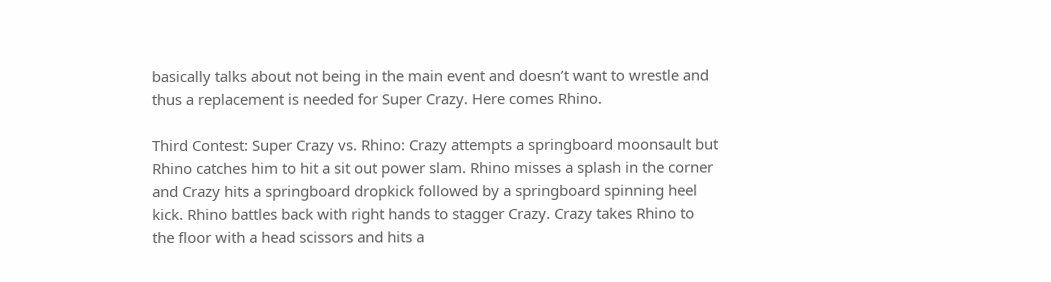basically talks about not being in the main event and doesn’t want to wrestle and thus a replacement is needed for Super Crazy. Here comes Rhino.

Third Contest: Super Crazy vs. Rhino: Crazy attempts a springboard moonsault but Rhino catches him to hit a sit out power slam. Rhino misses a splash in the corner and Crazy hits a springboard dropkick followed by a springboard spinning heel kick. Rhino battles back with right hands to stagger Crazy. Crazy takes Rhino to the floor with a head scissors and hits a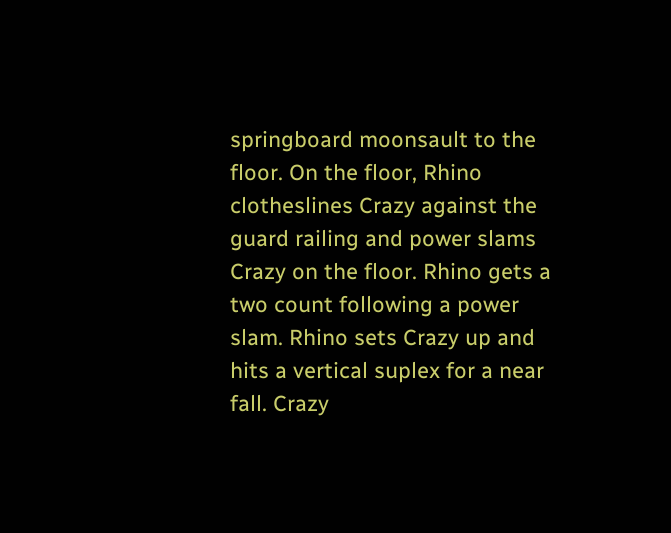springboard moonsault to the floor. On the floor, Rhino clotheslines Crazy against the guard railing and power slams Crazy on the floor. Rhino gets a two count following a power slam. Rhino sets Crazy up and hits a vertical suplex for a near fall. Crazy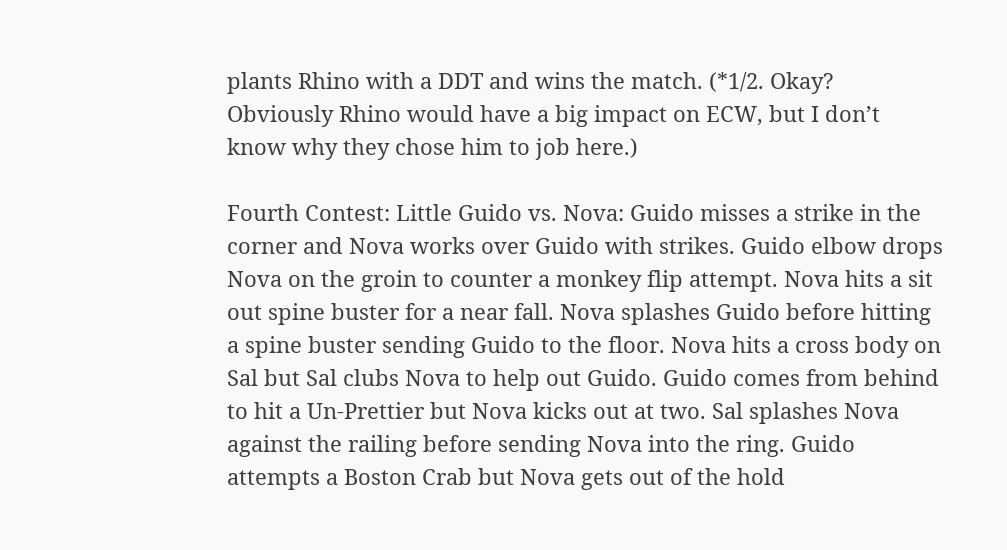plants Rhino with a DDT and wins the match. (*1/2. Okay? Obviously Rhino would have a big impact on ECW, but I don’t know why they chose him to job here.)

Fourth Contest: Little Guido vs. Nova: Guido misses a strike in the corner and Nova works over Guido with strikes. Guido elbow drops Nova on the groin to counter a monkey flip attempt. Nova hits a sit out spine buster for a near fall. Nova splashes Guido before hitting a spine buster sending Guido to the floor. Nova hits a cross body on Sal but Sal clubs Nova to help out Guido. Guido comes from behind to hit a Un-Prettier but Nova kicks out at two. Sal splashes Nova against the railing before sending Nova into the ring. Guido attempts a Boston Crab but Nova gets out of the hold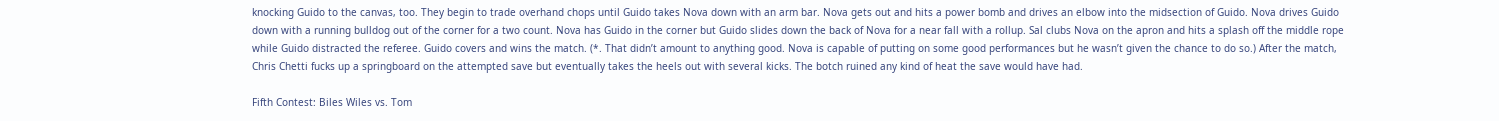knocking Guido to the canvas, too. They begin to trade overhand chops until Guido takes Nova down with an arm bar. Nova gets out and hits a power bomb and drives an elbow into the midsection of Guido. Nova drives Guido down with a running bulldog out of the corner for a two count. Nova has Guido in the corner but Guido slides down the back of Nova for a near fall with a rollup. Sal clubs Nova on the apron and hits a splash off the middle rope while Guido distracted the referee. Guido covers and wins the match. (*. That didn’t amount to anything good. Nova is capable of putting on some good performances but he wasn’t given the chance to do so.) After the match, Chris Chetti fucks up a springboard on the attempted save but eventually takes the heels out with several kicks. The botch ruined any kind of heat the save would have had.

Fifth Contest: Biles Wiles vs. Tom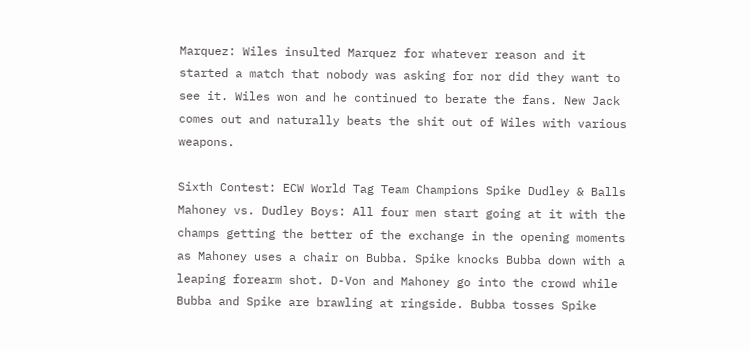Marquez: Wiles insulted Marquez for whatever reason and it started a match that nobody was asking for nor did they want to see it. Wiles won and he continued to berate the fans. New Jack comes out and naturally beats the shit out of Wiles with various weapons.

Sixth Contest: ECW World Tag Team Champions Spike Dudley & Balls Mahoney vs. Dudley Boys: All four men start going at it with the champs getting the better of the exchange in the opening moments as Mahoney uses a chair on Bubba. Spike knocks Bubba down with a leaping forearm shot. D-Von and Mahoney go into the crowd while Bubba and Spike are brawling at ringside. Bubba tosses Spike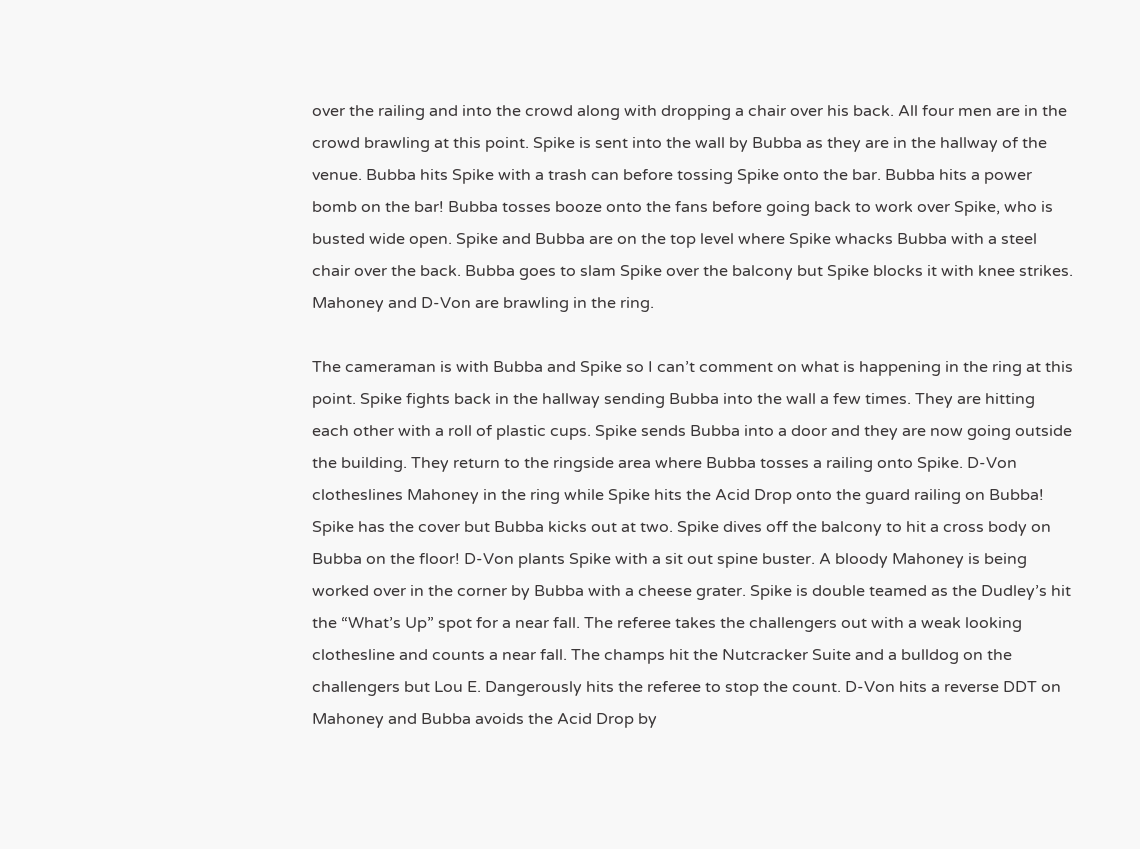over the railing and into the crowd along with dropping a chair over his back. All four men are in the crowd brawling at this point. Spike is sent into the wall by Bubba as they are in the hallway of the venue. Bubba hits Spike with a trash can before tossing Spike onto the bar. Bubba hits a power bomb on the bar! Bubba tosses booze onto the fans before going back to work over Spike, who is busted wide open. Spike and Bubba are on the top level where Spike whacks Bubba with a steel chair over the back. Bubba goes to slam Spike over the balcony but Spike blocks it with knee strikes. Mahoney and D-Von are brawling in the ring.

The cameraman is with Bubba and Spike so I can’t comment on what is happening in the ring at this point. Spike fights back in the hallway sending Bubba into the wall a few times. They are hitting each other with a roll of plastic cups. Spike sends Bubba into a door and they are now going outside the building. They return to the ringside area where Bubba tosses a railing onto Spike. D-Von clotheslines Mahoney in the ring while Spike hits the Acid Drop onto the guard railing on Bubba! Spike has the cover but Bubba kicks out at two. Spike dives off the balcony to hit a cross body on Bubba on the floor! D-Von plants Spike with a sit out spine buster. A bloody Mahoney is being worked over in the corner by Bubba with a cheese grater. Spike is double teamed as the Dudley’s hit the “What’s Up” spot for a near fall. The referee takes the challengers out with a weak looking clothesline and counts a near fall. The champs hit the Nutcracker Suite and a bulldog on the challengers but Lou E. Dangerously hits the referee to stop the count. D-Von hits a reverse DDT on Mahoney and Bubba avoids the Acid Drop by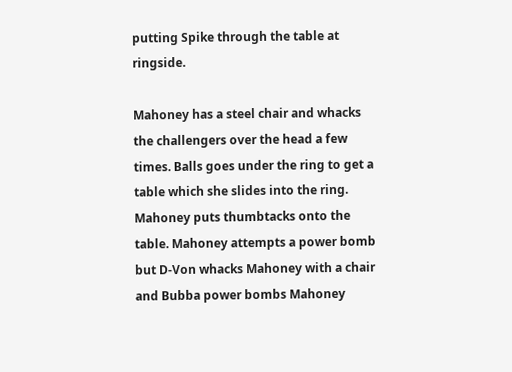putting Spike through the table at ringside.

Mahoney has a steel chair and whacks the challengers over the head a few times. Balls goes under the ring to get a table which she slides into the ring. Mahoney puts thumbtacks onto the table. Mahoney attempts a power bomb but D-Von whacks Mahoney with a chair and Bubba power bombs Mahoney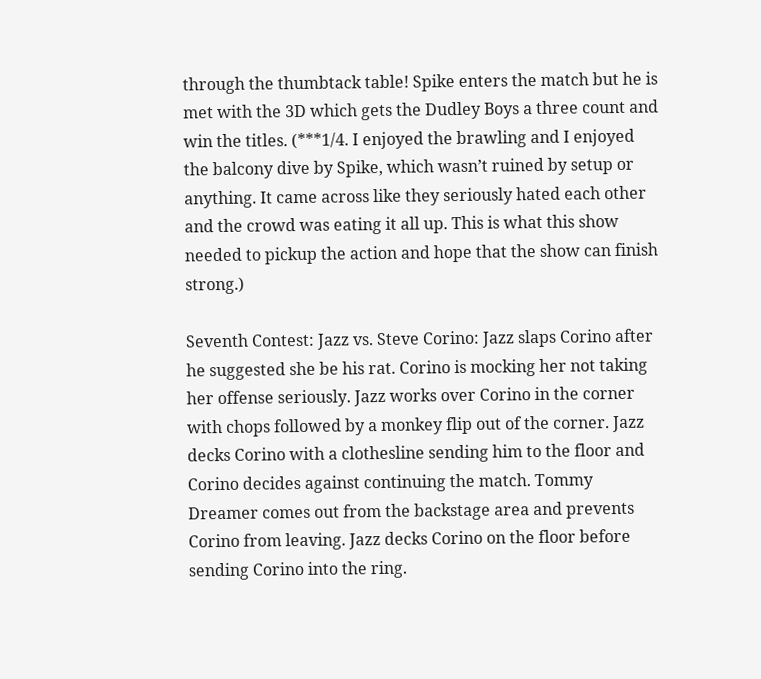through the thumbtack table! Spike enters the match but he is met with the 3D which gets the Dudley Boys a three count and win the titles. (***1/4. I enjoyed the brawling and I enjoyed the balcony dive by Spike, which wasn’t ruined by setup or anything. It came across like they seriously hated each other and the crowd was eating it all up. This is what this show needed to pickup the action and hope that the show can finish strong.)

Seventh Contest: Jazz vs. Steve Corino: Jazz slaps Corino after he suggested she be his rat. Corino is mocking her not taking her offense seriously. Jazz works over Corino in the corner with chops followed by a monkey flip out of the corner. Jazz decks Corino with a clothesline sending him to the floor and Corino decides against continuing the match. Tommy Dreamer comes out from the backstage area and prevents Corino from leaving. Jazz decks Corino on the floor before sending Corino into the ring.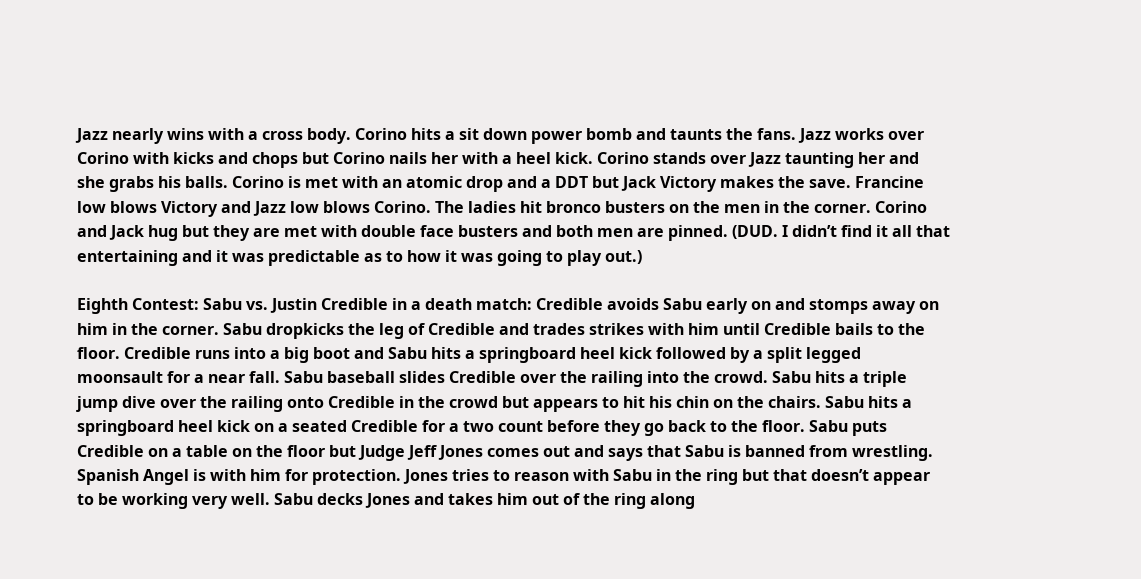Jazz nearly wins with a cross body. Corino hits a sit down power bomb and taunts the fans. Jazz works over Corino with kicks and chops but Corino nails her with a heel kick. Corino stands over Jazz taunting her and she grabs his balls. Corino is met with an atomic drop and a DDT but Jack Victory makes the save. Francine low blows Victory and Jazz low blows Corino. The ladies hit bronco busters on the men in the corner. Corino and Jack hug but they are met with double face busters and both men are pinned. (DUD. I didn’t find it all that entertaining and it was predictable as to how it was going to play out.)

Eighth Contest: Sabu vs. Justin Credible in a death match: Credible avoids Sabu early on and stomps away on him in the corner. Sabu dropkicks the leg of Credible and trades strikes with him until Credible bails to the floor. Credible runs into a big boot and Sabu hits a springboard heel kick followed by a split legged moonsault for a near fall. Sabu baseball slides Credible over the railing into the crowd. Sabu hits a triple jump dive over the railing onto Credible in the crowd but appears to hit his chin on the chairs. Sabu hits a springboard heel kick on a seated Credible for a two count before they go back to the floor. Sabu puts Credible on a table on the floor but Judge Jeff Jones comes out and says that Sabu is banned from wrestling. Spanish Angel is with him for protection. Jones tries to reason with Sabu in the ring but that doesn’t appear to be working very well. Sabu decks Jones and takes him out of the ring along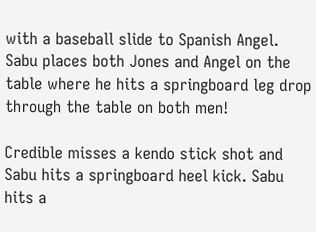with a baseball slide to Spanish Angel. Sabu places both Jones and Angel on the table where he hits a springboard leg drop through the table on both men!

Credible misses a kendo stick shot and Sabu hits a springboard heel kick. Sabu hits a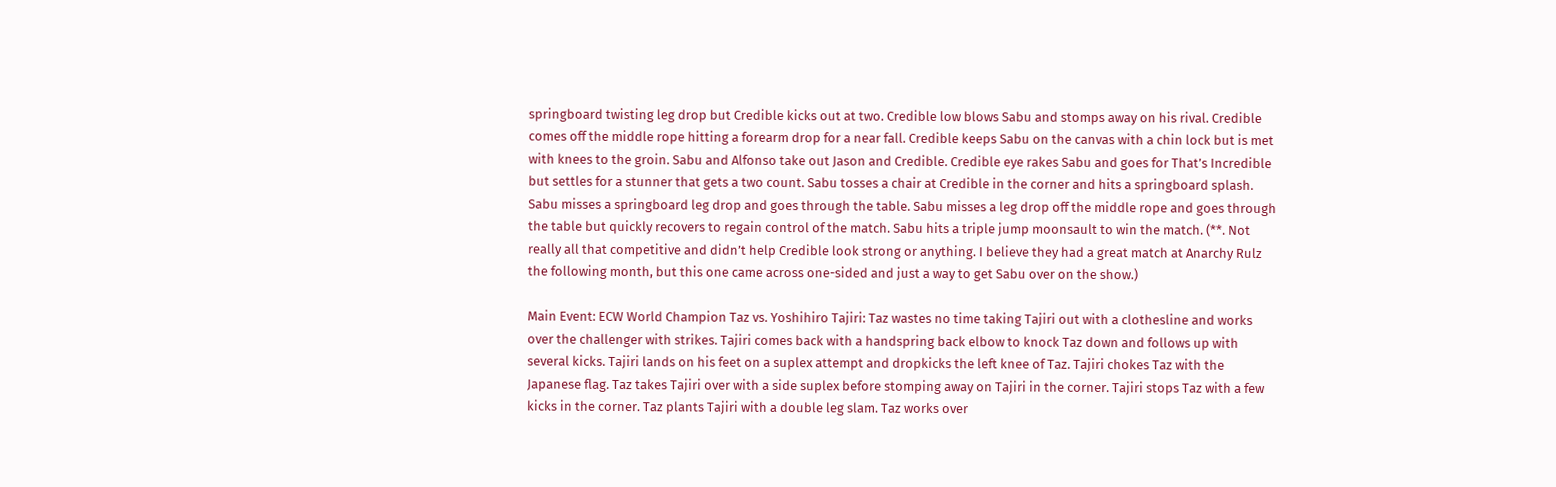springboard twisting leg drop but Credible kicks out at two. Credible low blows Sabu and stomps away on his rival. Credible comes off the middle rope hitting a forearm drop for a near fall. Credible keeps Sabu on the canvas with a chin lock but is met with knees to the groin. Sabu and Alfonso take out Jason and Credible. Credible eye rakes Sabu and goes for That’s Incredible but settles for a stunner that gets a two count. Sabu tosses a chair at Credible in the corner and hits a springboard splash. Sabu misses a springboard leg drop and goes through the table. Sabu misses a leg drop off the middle rope and goes through the table but quickly recovers to regain control of the match. Sabu hits a triple jump moonsault to win the match. (**. Not really all that competitive and didn’t help Credible look strong or anything. I believe they had a great match at Anarchy Rulz the following month, but this one came across one-sided and just a way to get Sabu over on the show.)

Main Event: ECW World Champion Taz vs. Yoshihiro Tajiri: Taz wastes no time taking Tajiri out with a clothesline and works over the challenger with strikes. Tajiri comes back with a handspring back elbow to knock Taz down and follows up with several kicks. Tajiri lands on his feet on a suplex attempt and dropkicks the left knee of Taz. Tajiri chokes Taz with the Japanese flag. Taz takes Tajiri over with a side suplex before stomping away on Tajiri in the corner. Tajiri stops Taz with a few kicks in the corner. Taz plants Tajiri with a double leg slam. Taz works over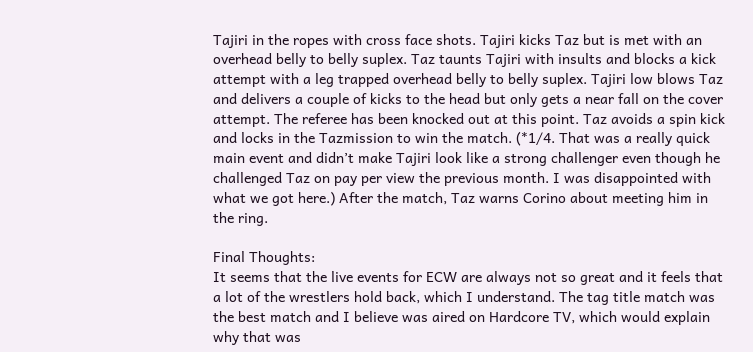Tajiri in the ropes with cross face shots. Tajiri kicks Taz but is met with an overhead belly to belly suplex. Taz taunts Tajiri with insults and blocks a kick attempt with a leg trapped overhead belly to belly suplex. Tajiri low blows Taz and delivers a couple of kicks to the head but only gets a near fall on the cover attempt. The referee has been knocked out at this point. Taz avoids a spin kick and locks in the Tazmission to win the match. (*1/4. That was a really quick main event and didn’t make Tajiri look like a strong challenger even though he challenged Taz on pay per view the previous month. I was disappointed with what we got here.) After the match, Taz warns Corino about meeting him in the ring.

Final Thoughts:
It seems that the live events for ECW are always not so great and it feels that a lot of the wrestlers hold back, which I understand. The tag title match was the best match and I believe was aired on Hardcore TV, which would explain why that was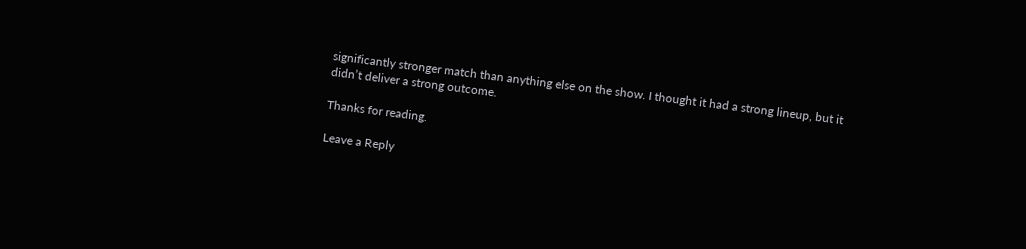significantly stronger match than anything else on the show. I thought it had a strong lineup, but it didn’t deliver a strong outcome.

Thanks for reading.

Leave a Reply